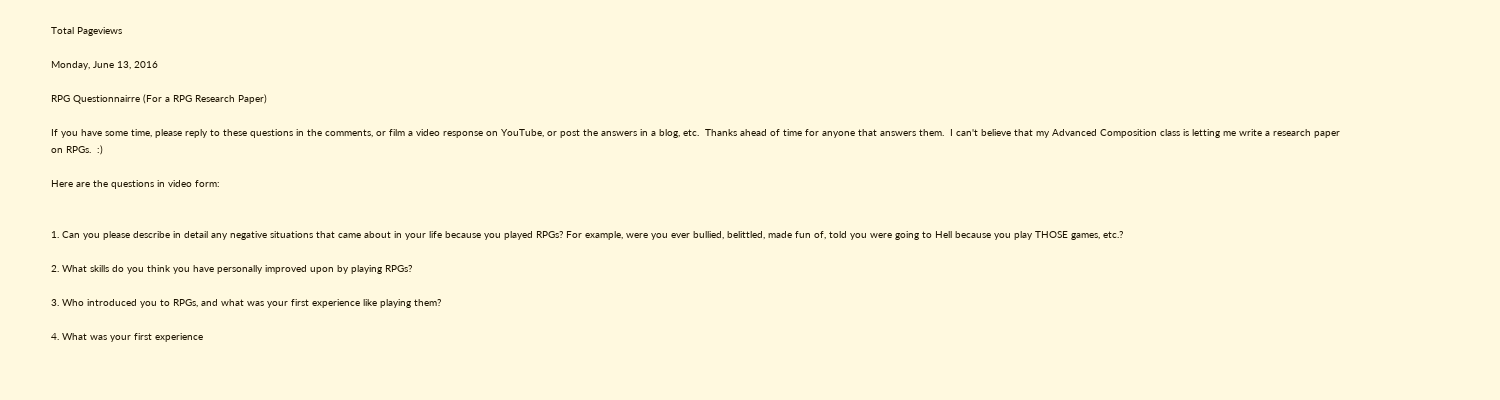Total Pageviews

Monday, June 13, 2016

RPG Questionnairre (For a RPG Research Paper)

If you have some time, please reply to these questions in the comments, or film a video response on YouTube, or post the answers in a blog, etc.  Thanks ahead of time for anyone that answers them.  I can't believe that my Advanced Composition class is letting me write a research paper on RPGs.  :)

Here are the questions in video form:


1. Can you please describe in detail any negative situations that came about in your life because you played RPGs? For example, were you ever bullied, belittled, made fun of, told you were going to Hell because you play THOSE games, etc.?

2. What skills do you think you have personally improved upon by playing RPGs?

3. Who introduced you to RPGs, and what was your first experience like playing them?

4. What was your first experience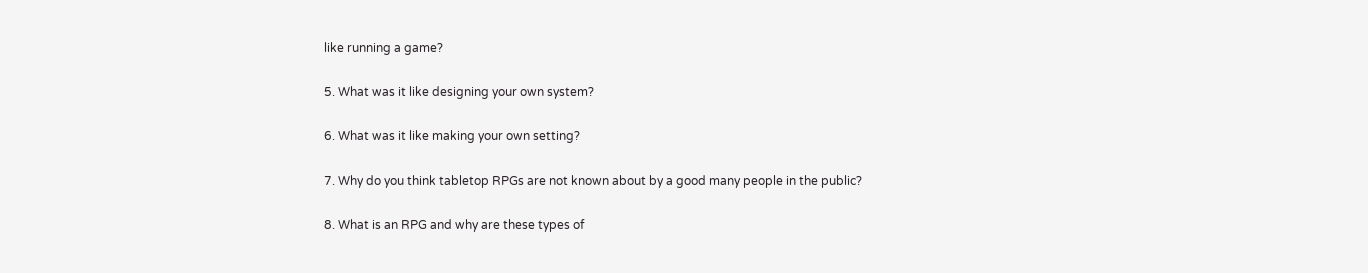like running a game?

5. What was it like designing your own system?

6. What was it like making your own setting?

7. Why do you think tabletop RPGs are not known about by a good many people in the public?

8. What is an RPG and why are these types of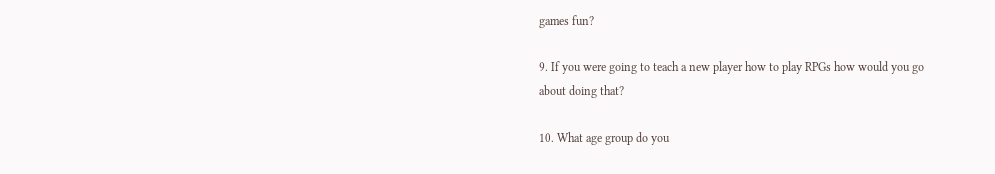games fun?

9. If you were going to teach a new player how to play RPGs how would you go about doing that?

10. What age group do you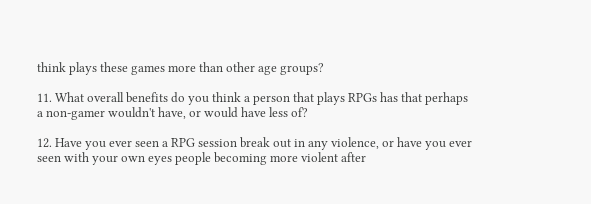think plays these games more than other age groups?

11. What overall benefits do you think a person that plays RPGs has that perhaps a non-gamer wouldn't have, or would have less of?

12. Have you ever seen a RPG session break out in any violence, or have you ever seen with your own eyes people becoming more violent after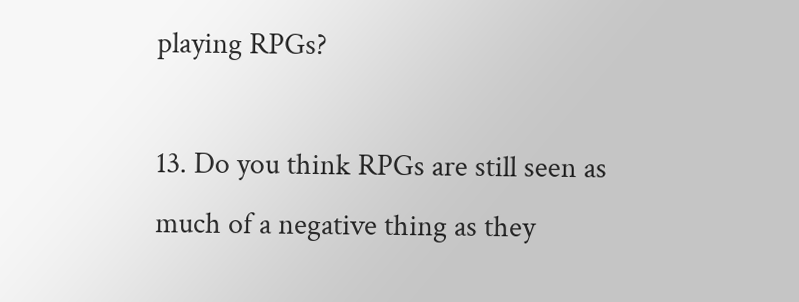playing RPGs?

13. Do you think RPGs are still seen as much of a negative thing as they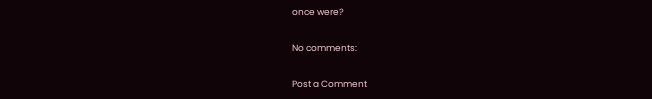once were?

No comments:

Post a Comment